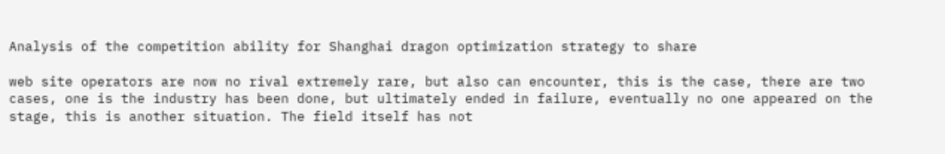Analysis of the competition ability for Shanghai dragon optimization strategy to share

web site operators are now no rival extremely rare, but also can encounter, this is the case, there are two cases, one is the industry has been done, but ultimately ended in failure, eventually no one appeared on the stage, this is another situation. The field itself has not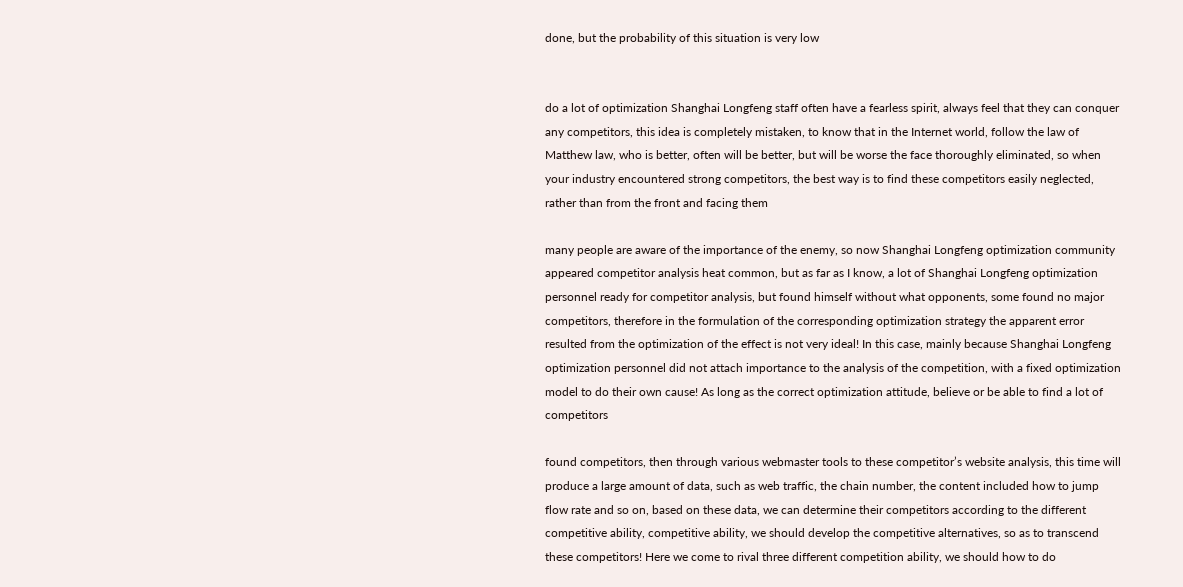done, but the probability of this situation is very low


do a lot of optimization Shanghai Longfeng staff often have a fearless spirit, always feel that they can conquer any competitors, this idea is completely mistaken, to know that in the Internet world, follow the law of Matthew law, who is better, often will be better, but will be worse the face thoroughly eliminated, so when your industry encountered strong competitors, the best way is to find these competitors easily neglected, rather than from the front and facing them

many people are aware of the importance of the enemy, so now Shanghai Longfeng optimization community appeared competitor analysis heat common, but as far as I know, a lot of Shanghai Longfeng optimization personnel ready for competitor analysis, but found himself without what opponents, some found no major competitors, therefore in the formulation of the corresponding optimization strategy the apparent error resulted from the optimization of the effect is not very ideal! In this case, mainly because Shanghai Longfeng optimization personnel did not attach importance to the analysis of the competition, with a fixed optimization model to do their own cause! As long as the correct optimization attitude, believe or be able to find a lot of competitors

found competitors, then through various webmaster tools to these competitor’s website analysis, this time will produce a large amount of data, such as web traffic, the chain number, the content included how to jump flow rate and so on, based on these data, we can determine their competitors according to the different competitive ability, competitive ability, we should develop the competitive alternatives, so as to transcend these competitors! Here we come to rival three different competition ability, we should how to do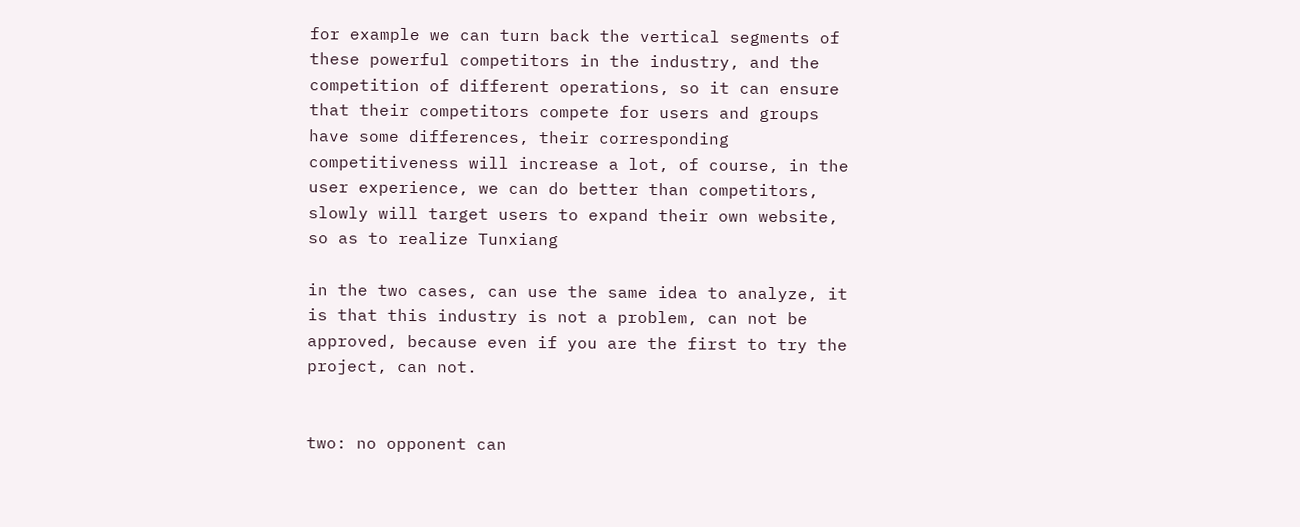for example we can turn back the vertical segments of these powerful competitors in the industry, and the competition of different operations, so it can ensure that their competitors compete for users and groups have some differences, their corresponding competitiveness will increase a lot, of course, in the user experience, we can do better than competitors, slowly will target users to expand their own website, so as to realize Tunxiang

in the two cases, can use the same idea to analyze, it is that this industry is not a problem, can not be approved, because even if you are the first to try the project, can not.


two: no opponent can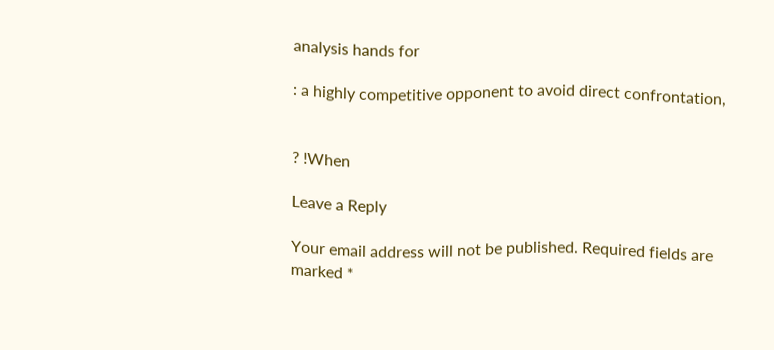analysis hands for

: a highly competitive opponent to avoid direct confrontation,


? !When

Leave a Reply

Your email address will not be published. Required fields are marked *